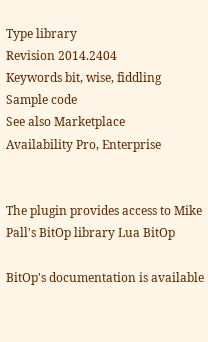Type library
Revision 2014.2404
Keywords bit, wise, fiddling
Sample code
See also Marketplace
Availability Pro, Enterprise


The plugin provides access to Mike Pall's BitOp library Lua BitOp

BitOp's documentation is available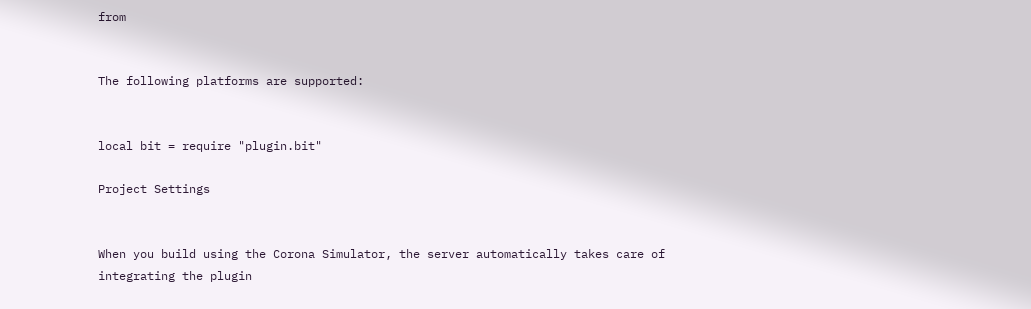from


The following platforms are supported:


local bit = require "plugin.bit"

Project Settings


When you build using the Corona Simulator, the server automatically takes care of integrating the plugin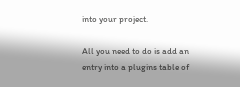into your project.

All you need to do is add an entry into a plugins table of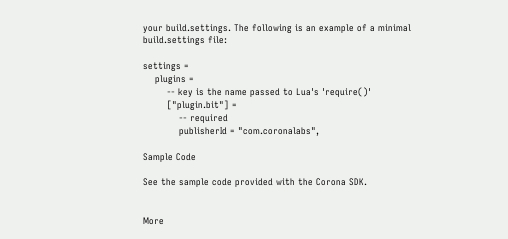your build.settings. The following is an example of a minimal build.settings file:

settings =
    plugins =
        -- key is the name passed to Lua's 'require()'
        ["plugin.bit"] =
            -- required
            publisherId = "com.coronalabs",

Sample Code

See the sample code provided with the Corona SDK.


More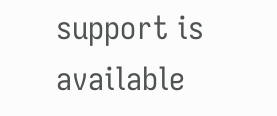support is available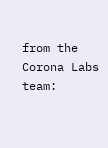from the Corona Labs team: